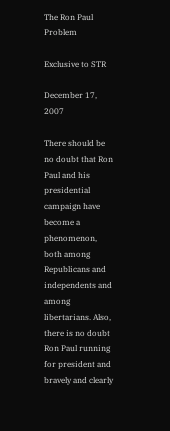The Ron Paul Problem

Exclusive to STR

December 17, 2007

There should be no doubt that Ron Paul and his presidential campaign have become a phenomenon, both among Republicans and independents and among libertarians. Also, there is no doubt Ron Paul running for president and bravely and clearly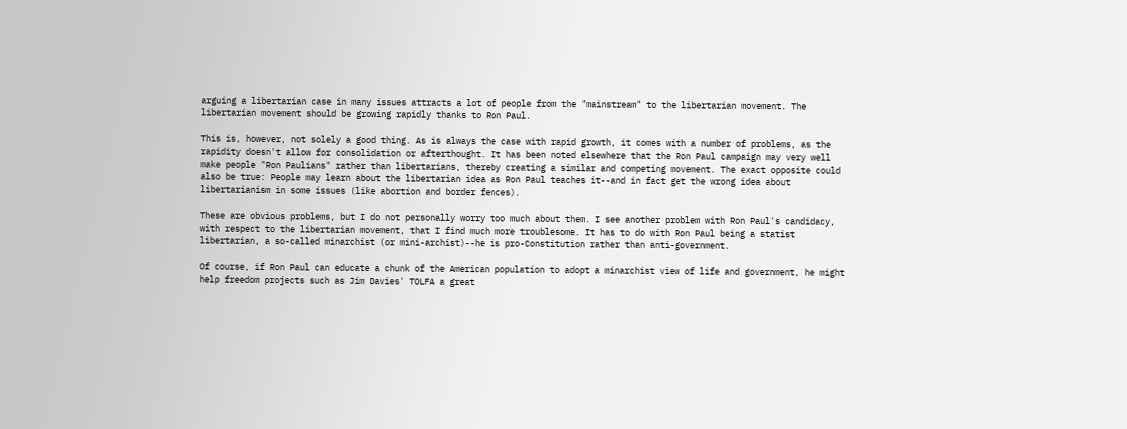arguing a libertarian case in many issues attracts a lot of people from the "mainstream" to the libertarian movement. The libertarian movement should be growing rapidly thanks to Ron Paul.

This is, however, not solely a good thing. As is always the case with rapid growth, it comes with a number of problems, as the rapidity doesn't allow for consolidation or afterthought. It has been noted elsewhere that the Ron Paul campaign may very well make people "Ron Paulians" rather than libertarians, thereby creating a similar and competing movement. The exact opposite could also be true: People may learn about the libertarian idea as Ron Paul teaches it--and in fact get the wrong idea about libertarianism in some issues (like abortion and border fences).

These are obvious problems, but I do not personally worry too much about them. I see another problem with Ron Paul's candidacy, with respect to the libertarian movement, that I find much more troublesome. It has to do with Ron Paul being a statist libertarian, a so-called minarchist (or mini-archist)--he is pro-Constitution rather than anti-government.

Of course, if Ron Paul can educate a chunk of the American population to adopt a minarchist view of life and government, he might help freedom projects such as Jim Davies' TOLFA a great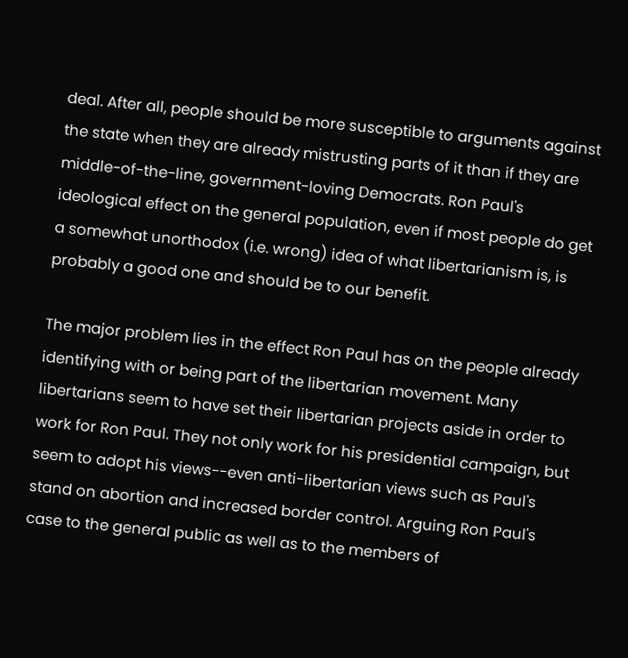deal. After all, people should be more susceptible to arguments against the state when they are already mistrusting parts of it than if they are middle-of-the-line, government-loving Democrats. Ron Paul's ideological effect on the general population, even if most people do get a somewhat unorthodox (i.e. wrong) idea of what libertarianism is, is probably a good one and should be to our benefit.

The major problem lies in the effect Ron Paul has on the people already identifying with or being part of the libertarian movement. Many libertarians seem to have set their libertarian projects aside in order to work for Ron Paul. They not only work for his presidential campaign, but seem to adopt his views--even anti-libertarian views such as Paul's stand on abortion and increased border control. Arguing Ron Paul's case to the general public as well as to the members of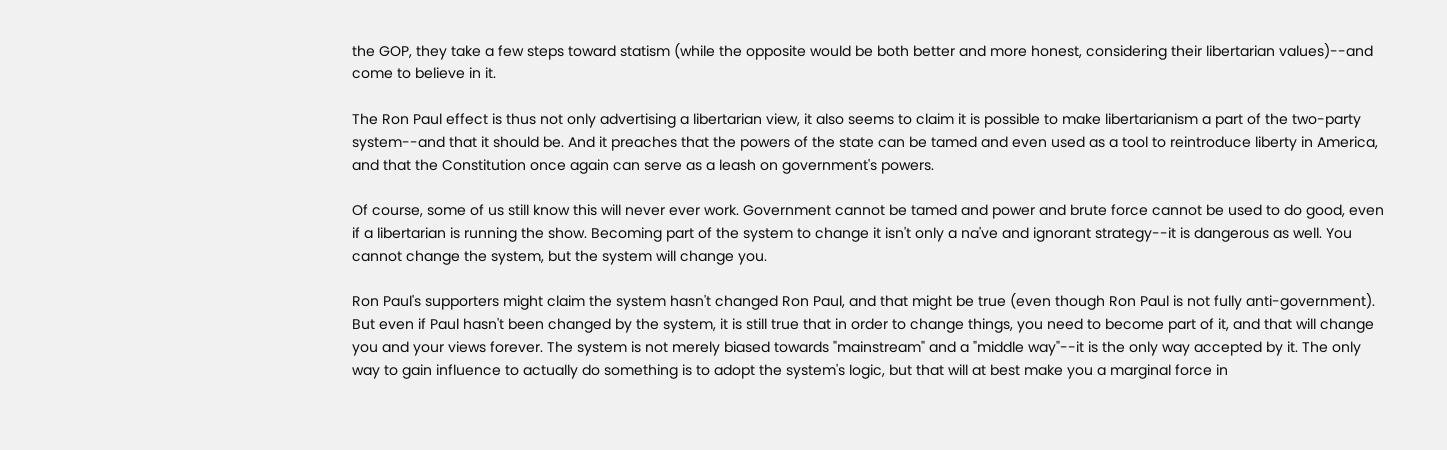the GOP, they take a few steps toward statism (while the opposite would be both better and more honest, considering their libertarian values)--and come to believe in it.

The Ron Paul effect is thus not only advertising a libertarian view, it also seems to claim it is possible to make libertarianism a part of the two-party system--and that it should be. And it preaches that the powers of the state can be tamed and even used as a tool to reintroduce liberty in America, and that the Constitution once again can serve as a leash on government's powers.

Of course, some of us still know this will never ever work. Government cannot be tamed and power and brute force cannot be used to do good, even if a libertarian is running the show. Becoming part of the system to change it isn't only a na've and ignorant strategy--it is dangerous as well. You cannot change the system, but the system will change you.

Ron Paul's supporters might claim the system hasn't changed Ron Paul, and that might be true (even though Ron Paul is not fully anti-government). But even if Paul hasn't been changed by the system, it is still true that in order to change things, you need to become part of it, and that will change you and your views forever. The system is not merely biased towards "mainstream" and a "middle way"--it is the only way accepted by it. The only way to gain influence to actually do something is to adopt the system's logic, but that will at best make you a marginal force in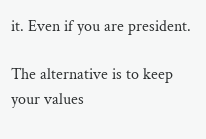it. Even if you are president.

The alternative is to keep your values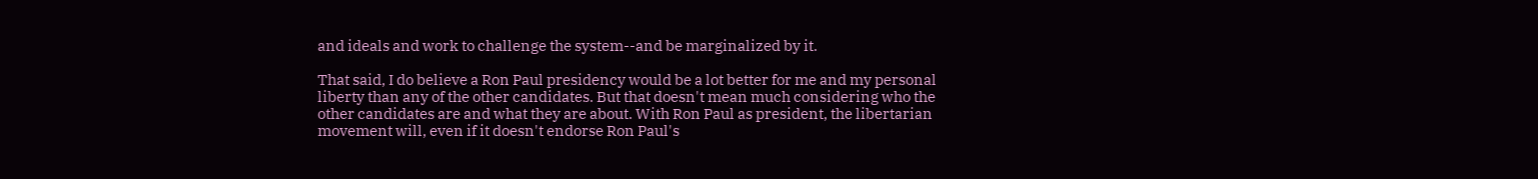and ideals and work to challenge the system--and be marginalized by it.

That said, I do believe a Ron Paul presidency would be a lot better for me and my personal liberty than any of the other candidates. But that doesn't mean much considering who the other candidates are and what they are about. With Ron Paul as president, the libertarian movement will, even if it doesn't endorse Ron Paul's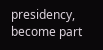presidency, become part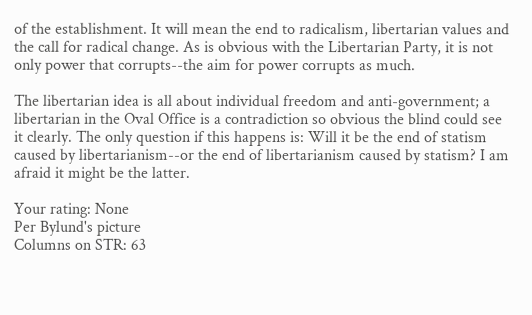of the establishment. It will mean the end to radicalism, libertarian values and the call for radical change. As is obvious with the Libertarian Party, it is not only power that corrupts--the aim for power corrupts as much.

The libertarian idea is all about individual freedom and anti-government; a libertarian in the Oval Office is a contradiction so obvious the blind could see it clearly. The only question if this happens is: Will it be the end of statism caused by libertarianism--or the end of libertarianism caused by statism? I am afraid it might be the latter.

Your rating: None
Per Bylund's picture
Columns on STR: 63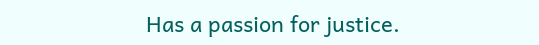Has a passion for justice.